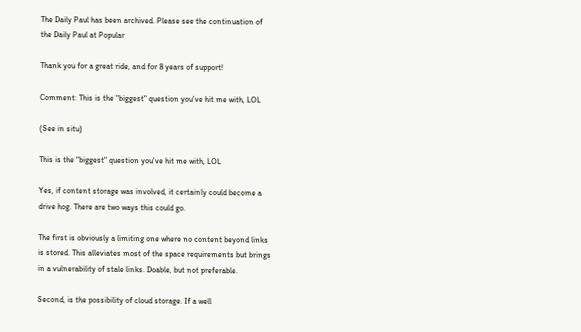The Daily Paul has been archived. Please see the continuation of the Daily Paul at Popular

Thank you for a great ride, and for 8 years of support!

Comment: This is the "biggest" question you've hit me with, LOL

(See in situ)

This is the "biggest" question you've hit me with, LOL

Yes, if content storage was involved, it certainly could become a drive hog. There are two ways this could go.

The first is obviously a limiting one where no content beyond links is stored. This alleviates most of the space requirements but brings in a vulnerability of stale links. Doable, but not preferable.

Second, is the possibility of cloud storage. If a well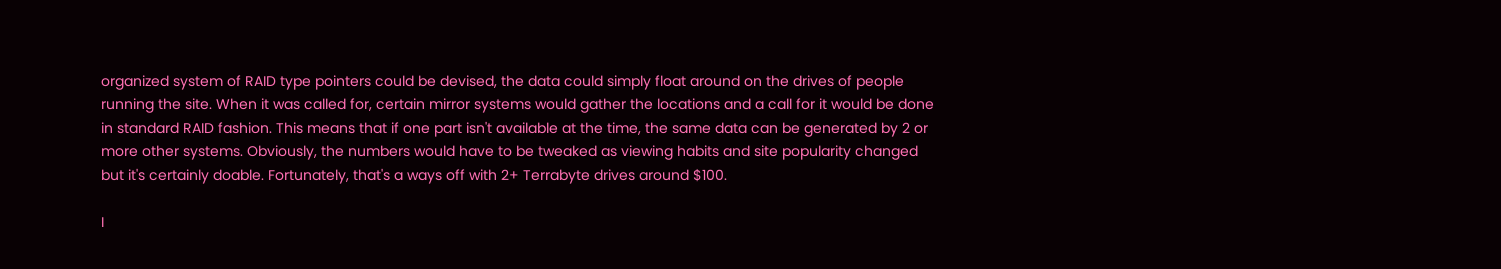organized system of RAID type pointers could be devised, the data could simply float around on the drives of people running the site. When it was called for, certain mirror systems would gather the locations and a call for it would be done in standard RAID fashion. This means that if one part isn't available at the time, the same data can be generated by 2 or more other systems. Obviously, the numbers would have to be tweaked as viewing habits and site popularity changed but it's certainly doable. Fortunately, that's a ways off with 2+ Terrabyte drives around $100.

I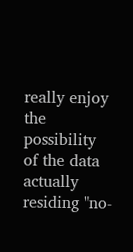really enjoy the possibility of the data actually residing "no-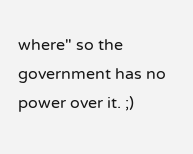where" so the government has no power over it. ;)